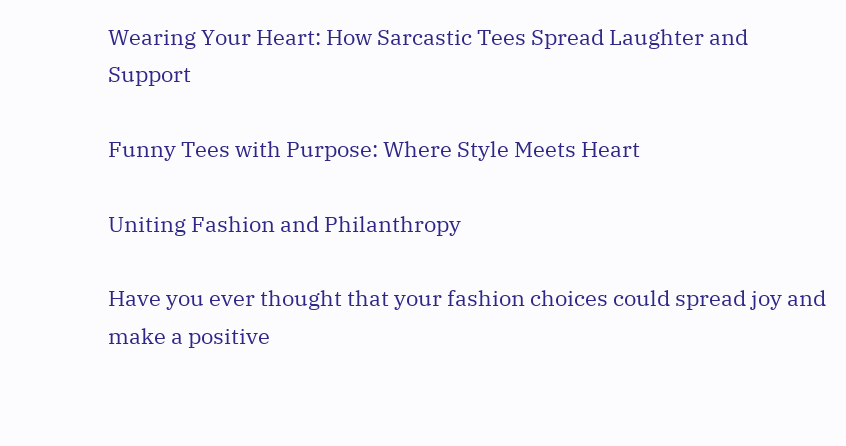Wearing Your Heart: How Sarcastic Tees Spread Laughter and Support

Funny Tees with Purpose: Where Style Meets Heart

Uniting Fashion and Philanthropy

Have you ever thought that your fashion choices could spread joy and make a positive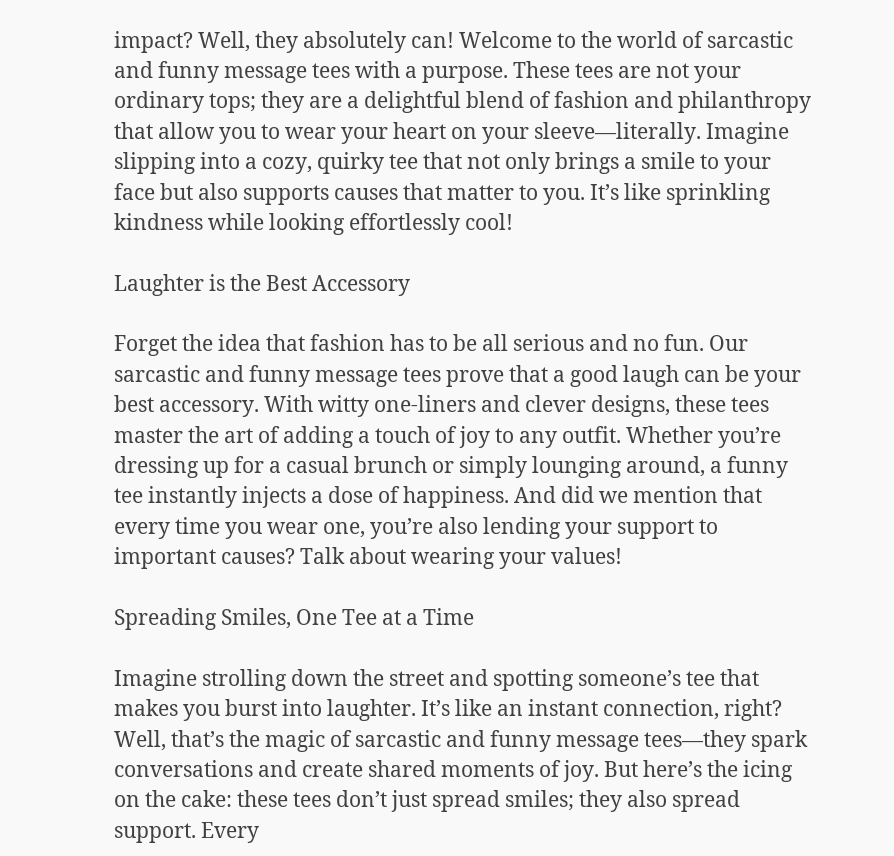impact? Well, they absolutely can! Welcome to the world of sarcastic and funny message tees with a purpose. These tees are not your ordinary tops; they are a delightful blend of fashion and philanthropy that allow you to wear your heart on your sleeve—literally. Imagine slipping into a cozy, quirky tee that not only brings a smile to your face but also supports causes that matter to you. It’s like sprinkling kindness while looking effortlessly cool!

Laughter is the Best Accessory

Forget the idea that fashion has to be all serious and no fun. Our sarcastic and funny message tees prove that a good laugh can be your best accessory. With witty one-liners and clever designs, these tees master the art of adding a touch of joy to any outfit. Whether you’re dressing up for a casual brunch or simply lounging around, a funny tee instantly injects a dose of happiness. And did we mention that every time you wear one, you’re also lending your support to important causes? Talk about wearing your values!

Spreading Smiles, One Tee at a Time

Imagine strolling down the street and spotting someone’s tee that makes you burst into laughter. It’s like an instant connection, right? Well, that’s the magic of sarcastic and funny message tees—they spark conversations and create shared moments of joy. But here’s the icing on the cake: these tees don’t just spread smiles; they also spread support. Every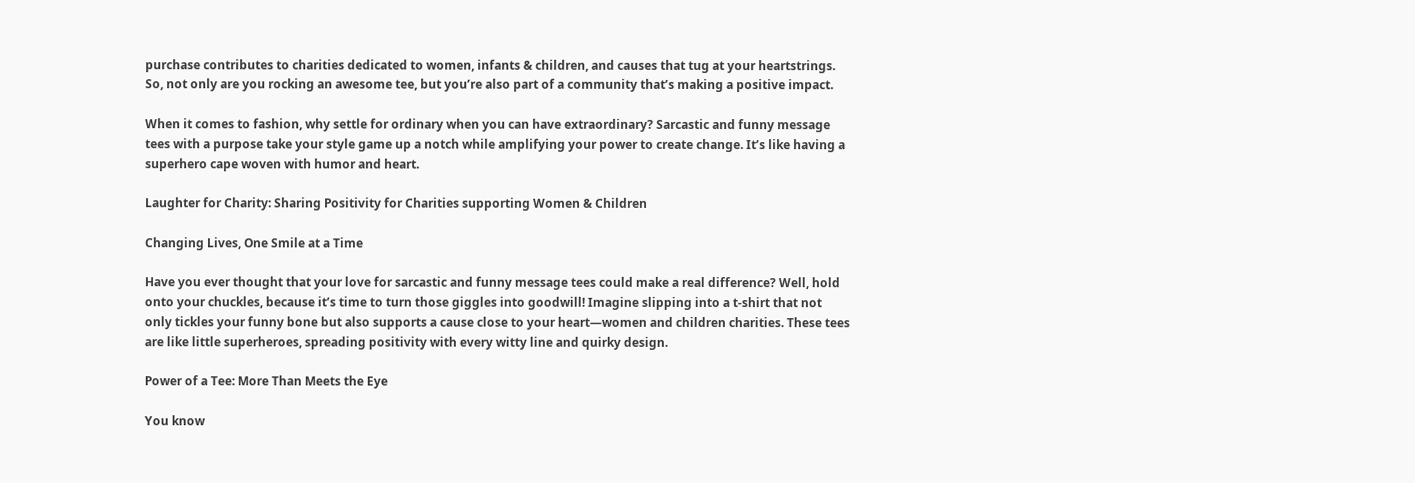purchase contributes to charities dedicated to women, infants & children, and causes that tug at your heartstrings. So, not only are you rocking an awesome tee, but you’re also part of a community that’s making a positive impact.

When it comes to fashion, why settle for ordinary when you can have extraordinary? Sarcastic and funny message tees with a purpose take your style game up a notch while amplifying your power to create change. It’s like having a superhero cape woven with humor and heart.

Laughter for Charity: Sharing Positivity for Charities supporting Women & Children

Changing Lives, One Smile at a Time

Have you ever thought that your love for sarcastic and funny message tees could make a real difference? Well, hold onto your chuckles, because it’s time to turn those giggles into goodwill! Imagine slipping into a t-shirt that not only tickles your funny bone but also supports a cause close to your heart—women and children charities. These tees are like little superheroes, spreading positivity with every witty line and quirky design.

Power of a Tee: More Than Meets the Eye

You know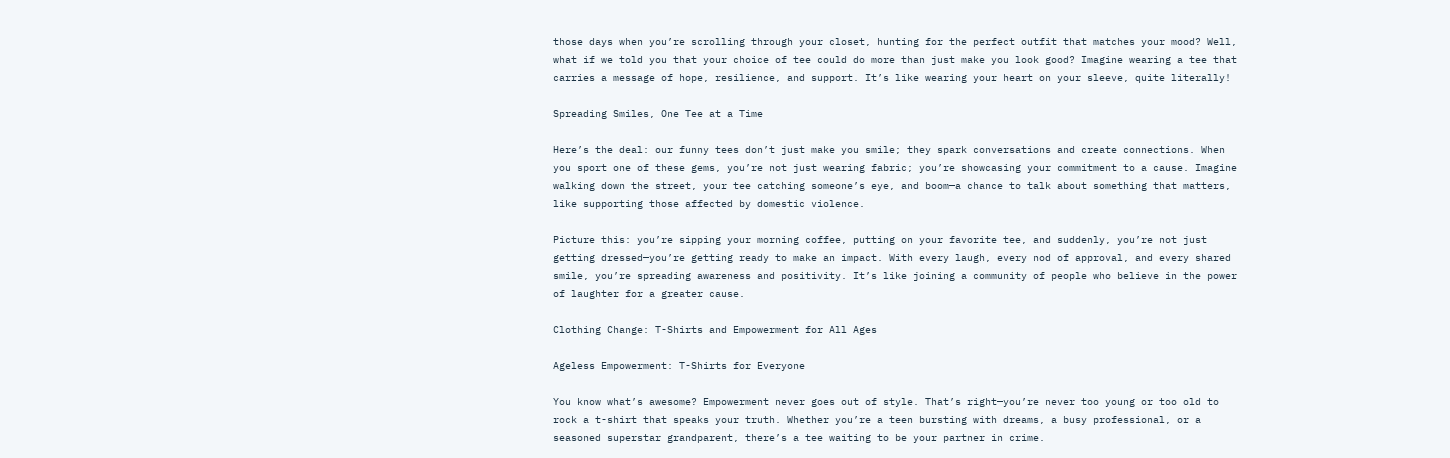those days when you’re scrolling through your closet, hunting for the perfect outfit that matches your mood? Well, what if we told you that your choice of tee could do more than just make you look good? Imagine wearing a tee that carries a message of hope, resilience, and support. It’s like wearing your heart on your sleeve, quite literally!

Spreading Smiles, One Tee at a Time

Here’s the deal: our funny tees don’t just make you smile; they spark conversations and create connections. When you sport one of these gems, you’re not just wearing fabric; you’re showcasing your commitment to a cause. Imagine walking down the street, your tee catching someone’s eye, and boom—a chance to talk about something that matters, like supporting those affected by domestic violence.

Picture this: you’re sipping your morning coffee, putting on your favorite tee, and suddenly, you’re not just getting dressed—you’re getting ready to make an impact. With every laugh, every nod of approval, and every shared smile, you’re spreading awareness and positivity. It’s like joining a community of people who believe in the power of laughter for a greater cause.

Clothing Change: T-Shirts and Empowerment for All Ages

Ageless Empowerment: T-Shirts for Everyone

You know what’s awesome? Empowerment never goes out of style. That’s right—you’re never too young or too old to rock a t-shirt that speaks your truth. Whether you’re a teen bursting with dreams, a busy professional, or a seasoned superstar grandparent, there’s a tee waiting to be your partner in crime.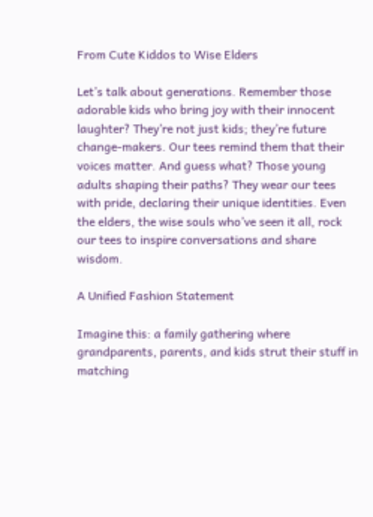From Cute Kiddos to Wise Elders

Let’s talk about generations. Remember those adorable kids who bring joy with their innocent laughter? They’re not just kids; they’re future change-makers. Our tees remind them that their voices matter. And guess what? Those young adults shaping their paths? They wear our tees with pride, declaring their unique identities. Even the elders, the wise souls who’ve seen it all, rock our tees to inspire conversations and share wisdom.

A Unified Fashion Statement

Imagine this: a family gathering where grandparents, parents, and kids strut their stuff in matching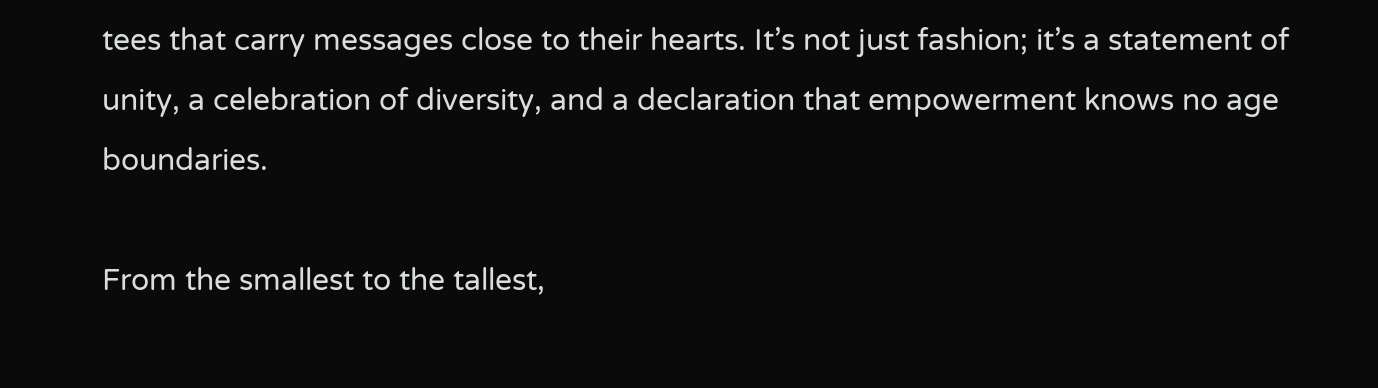tees that carry messages close to their hearts. It’s not just fashion; it’s a statement of unity, a celebration of diversity, and a declaration that empowerment knows no age boundaries.

From the smallest to the tallest,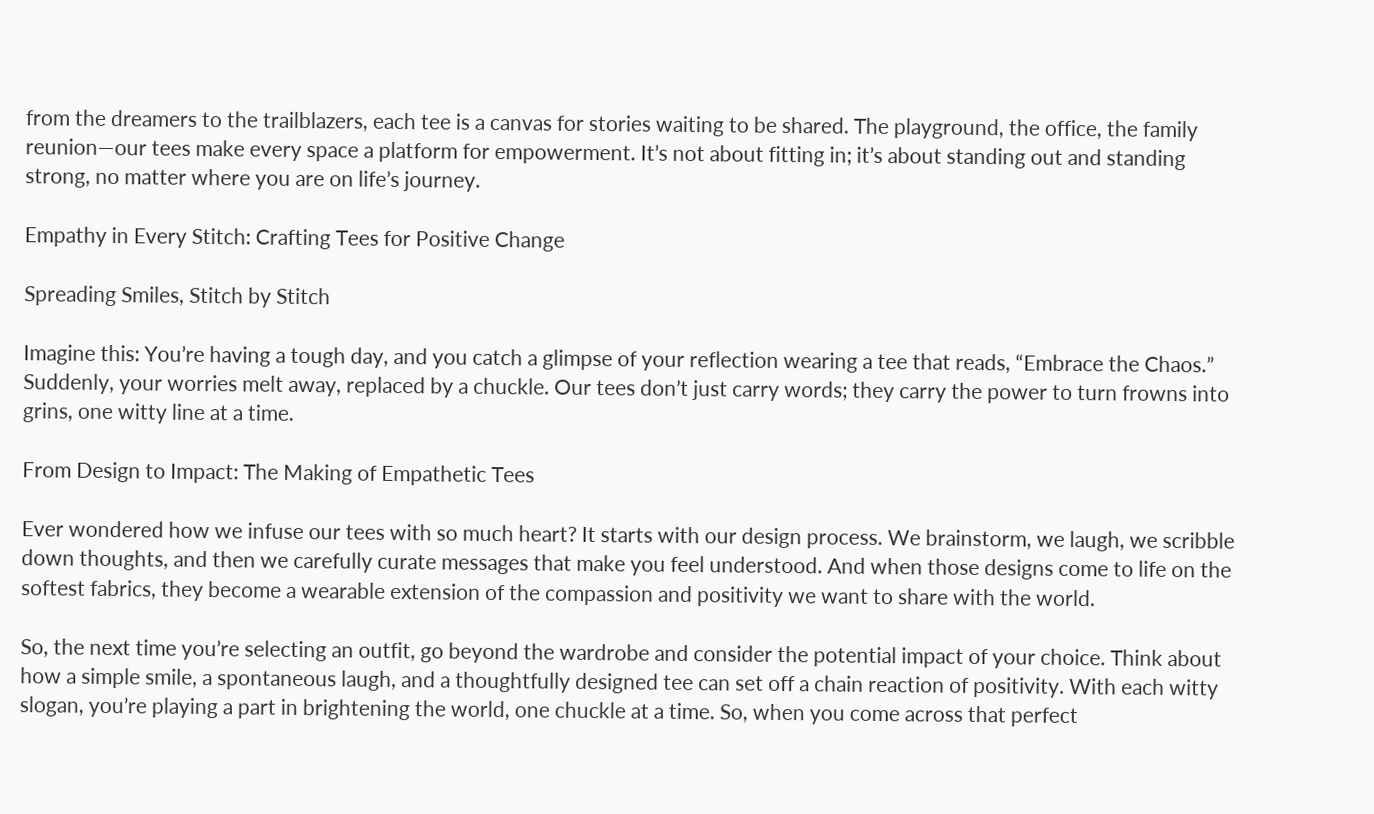from the dreamers to the trailblazers, each tee is a canvas for stories waiting to be shared. The playground, the office, the family reunion—our tees make every space a platform for empowerment. It’s not about fitting in; it’s about standing out and standing strong, no matter where you are on life’s journey.

Empathy in Every Stitch: Crafting Tees for Positive Change

Spreading Smiles, Stitch by Stitch

Imagine this: You’re having a tough day, and you catch a glimpse of your reflection wearing a tee that reads, “Embrace the Chaos.” Suddenly, your worries melt away, replaced by a chuckle. Our tees don’t just carry words; they carry the power to turn frowns into grins, one witty line at a time.

From Design to Impact: The Making of Empathetic Tees

Ever wondered how we infuse our tees with so much heart? It starts with our design process. We brainstorm, we laugh, we scribble down thoughts, and then we carefully curate messages that make you feel understood. And when those designs come to life on the softest fabrics, they become a wearable extension of the compassion and positivity we want to share with the world.

So, the next time you’re selecting an outfit, go beyond the wardrobe and consider the potential impact of your choice. Think about how a simple smile, a spontaneous laugh, and a thoughtfully designed tee can set off a chain reaction of positivity. With each witty slogan, you’re playing a part in brightening the world, one chuckle at a time. So, when you come across that perfect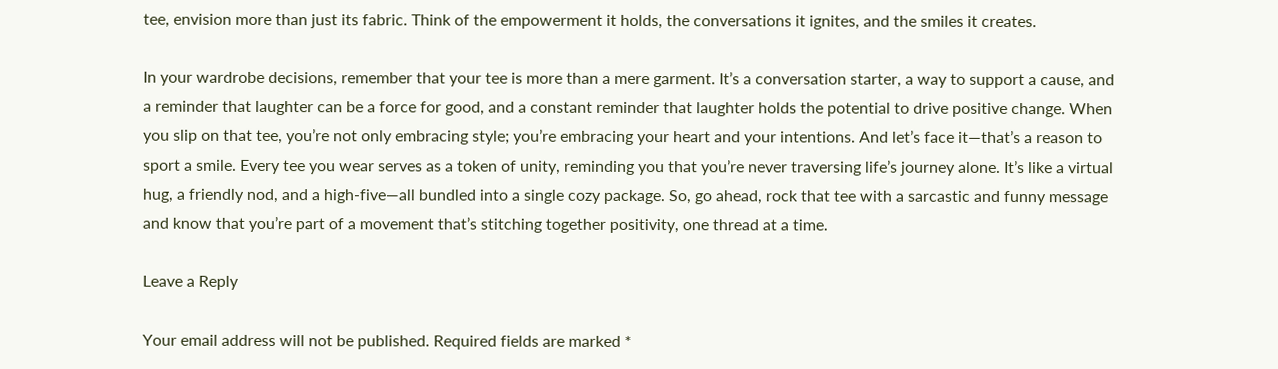tee, envision more than just its fabric. Think of the empowerment it holds, the conversations it ignites, and the smiles it creates.

In your wardrobe decisions, remember that your tee is more than a mere garment. It’s a conversation starter, a way to support a cause, and a reminder that laughter can be a force for good, and a constant reminder that laughter holds the potential to drive positive change. When you slip on that tee, you’re not only embracing style; you’re embracing your heart and your intentions. And let’s face it—that’s a reason to sport a smile. Every tee you wear serves as a token of unity, reminding you that you’re never traversing life’s journey alone. It’s like a virtual hug, a friendly nod, and a high-five—all bundled into a single cozy package. So, go ahead, rock that tee with a sarcastic and funny message and know that you’re part of a movement that’s stitching together positivity, one thread at a time.

Leave a Reply

Your email address will not be published. Required fields are marked *